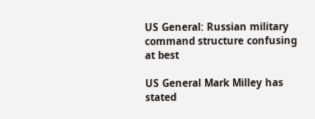US General: Russian military command structure confusing at best

US General Mark Milley has stated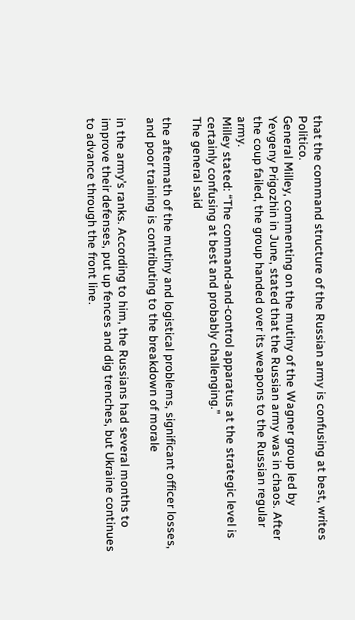that the command structure of the Russian army is confusing at best, writes Politico.
General Milley, commenting on the mutiny of the Wagner group led by Yevgeny Prigozhin in June, stated that the Russian army was in chaos. After the coup failed, the group handed over its weapons to the Russian regular army.
Milley stated: “The command-and-control apparatus at the strategic level is certainly confusing at best and probably challenging.”
The general said

the aftermath of the mutiny and logistical problems, significant officer losses, and poor training is contributing to the breakdown of morale

in the army’s ranks. According to him, the Russians had several months to improve their defenses, put up fences and dig trenches, but Ukraine continues to advance through the front line.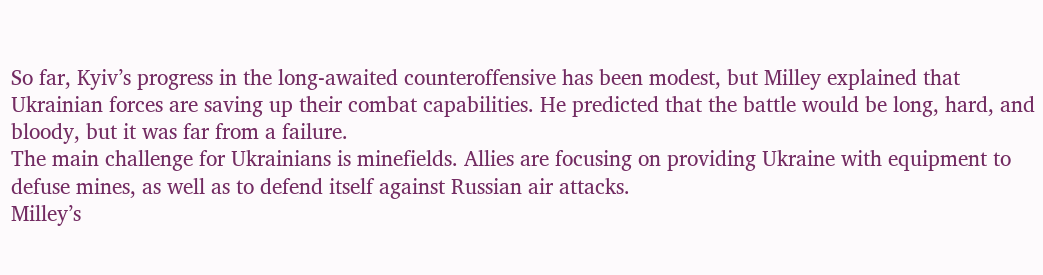So far, Kyiv’s progress in the long-awaited counteroffensive has been modest, but Milley explained that Ukrainian forces are saving up their combat capabilities. He predicted that the battle would be long, hard, and bloody, but it was far from a failure.
The main challenge for Ukrainians is minefields. Allies are focusing on providing Ukraine with equipment to defuse mines, as well as to defend itself against Russian air attacks.
Milley’s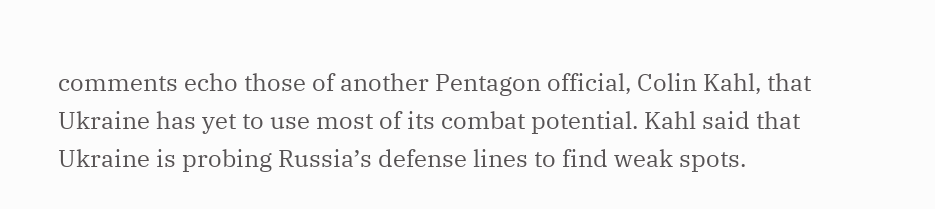comments echo those of another Pentagon official, Colin Kahl, that Ukraine has yet to use most of its combat potential. Kahl said that Ukraine is probing Russia’s defense lines to find weak spots.